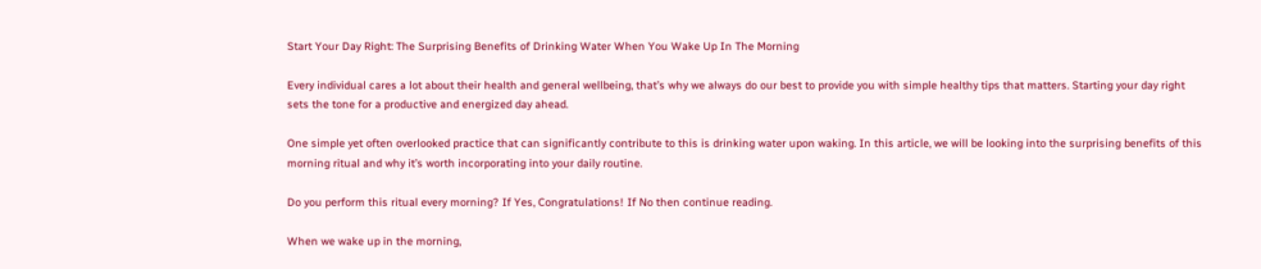Start Your Day Right: The Surprising Benefits of Drinking Water When You Wake Up In The Morning

Every individual cares a lot about their health and general wellbeing, that’s why we always do our best to provide you with simple healthy tips that matters. Starting your day right sets the tone for a productive and energized day ahead.

One simple yet often overlooked practice that can significantly contribute to this is drinking water upon waking. In this article, we will be looking into the surprising benefits of this morning ritual and why it’s worth incorporating into your daily routine.

Do you perform this ritual every morning? If Yes, Congratulations! If No then continue reading.

When we wake up in the morning,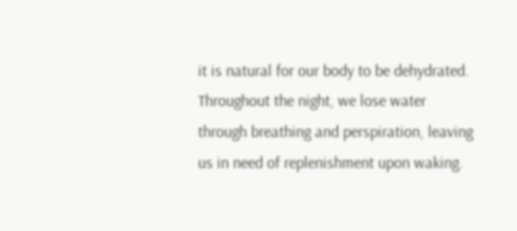it is natural for our body to be dehydrated. Throughout the night, we lose water through breathing and perspiration, leaving us in need of replenishment upon waking.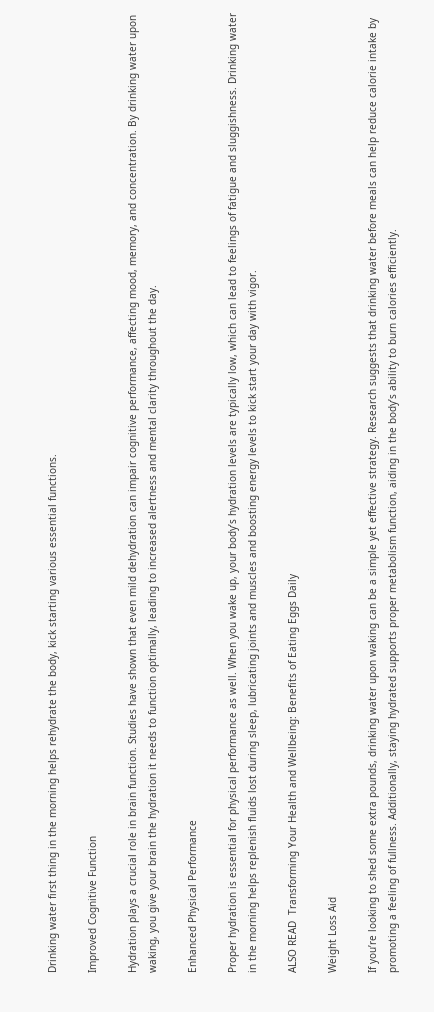Drinking water first thing in the morning helps rehydrate the body, kick starting various essential functions.

Improved Cognitive Function

Hydration plays a crucial role in brain function. Studies have shown that even mild dehydration can impair cognitive performance, affecting mood, memory, and concentration. By drinking water upon waking, you give your brain the hydration it needs to function optimally, leading to increased alertness and mental clarity throughout the day.

Enhanced Physical Performance

Proper hydration is essential for physical performance as well. When you wake up, your body’s hydration levels are typically low, which can lead to feelings of fatigue and sluggishness. Drinking water in the morning helps replenish fluids lost during sleep, lubricating joints and muscles and boosting energy levels to kick start your day with vigor.

ALSO READ  Transforming Your Health and Wellbeing: Benefits of Eating Eggs Daily

Weight Loss Aid

If you’re looking to shed some extra pounds, drinking water upon waking can be a simple yet effective strategy. Research suggests that drinking water before meals can help reduce calorie intake by promoting a feeling of fullness. Additionally, staying hydrated supports proper metabolism function, aiding in the body’s ability to burn calories efficiently.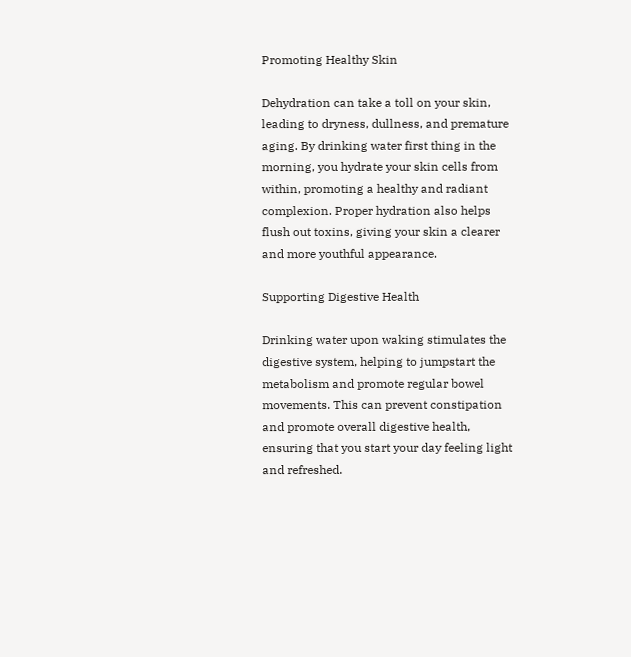Promoting Healthy Skin

Dehydration can take a toll on your skin, leading to dryness, dullness, and premature aging. By drinking water first thing in the morning, you hydrate your skin cells from within, promoting a healthy and radiant complexion. Proper hydration also helps flush out toxins, giving your skin a clearer and more youthful appearance.

Supporting Digestive Health

Drinking water upon waking stimulates the digestive system, helping to jumpstart the metabolism and promote regular bowel movements. This can prevent constipation and promote overall digestive health, ensuring that you start your day feeling light and refreshed.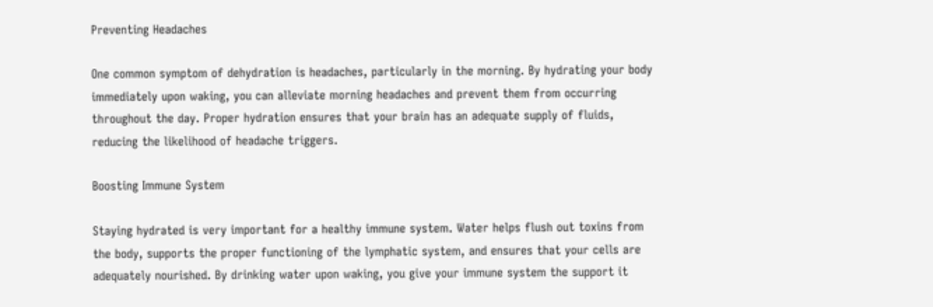Preventing Headaches

One common symptom of dehydration is headaches, particularly in the morning. By hydrating your body immediately upon waking, you can alleviate morning headaches and prevent them from occurring throughout the day. Proper hydration ensures that your brain has an adequate supply of fluids, reducing the likelihood of headache triggers.

Boosting Immune System

Staying hydrated is very important for a healthy immune system. Water helps flush out toxins from the body, supports the proper functioning of the lymphatic system, and ensures that your cells are adequately nourished. By drinking water upon waking, you give your immune system the support it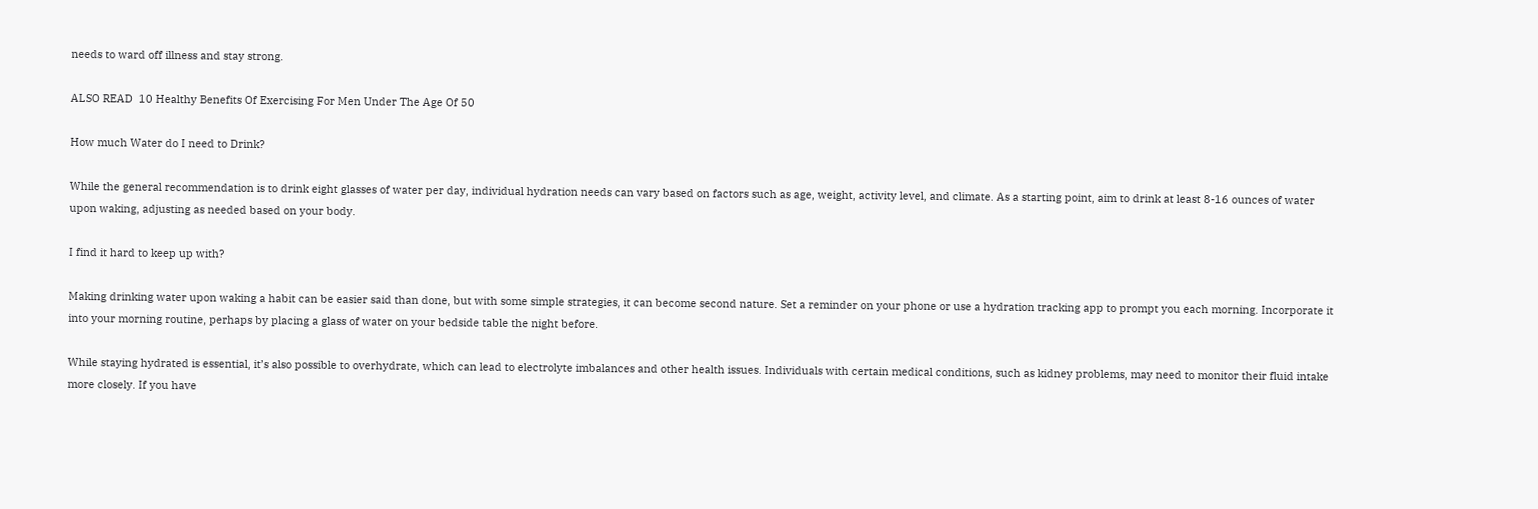needs to ward off illness and stay strong.

ALSO READ  10 Healthy Benefits Of Exercising For Men Under The Age Of 50

How much Water do I need to Drink?

While the general recommendation is to drink eight glasses of water per day, individual hydration needs can vary based on factors such as age, weight, activity level, and climate. As a starting point, aim to drink at least 8-16 ounces of water upon waking, adjusting as needed based on your body.

I find it hard to keep up with?

Making drinking water upon waking a habit can be easier said than done, but with some simple strategies, it can become second nature. Set a reminder on your phone or use a hydration tracking app to prompt you each morning. Incorporate it into your morning routine, perhaps by placing a glass of water on your bedside table the night before.

While staying hydrated is essential, it’s also possible to overhydrate, which can lead to electrolyte imbalances and other health issues. Individuals with certain medical conditions, such as kidney problems, may need to monitor their fluid intake more closely. If you have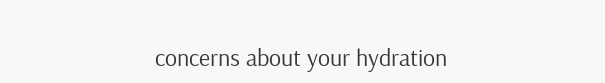concerns about your hydration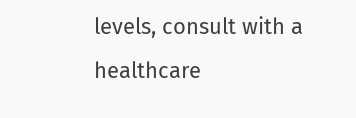levels, consult with a healthcare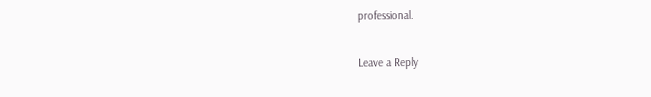professional.

Leave a Reply